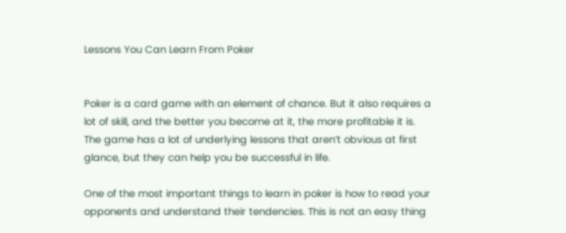Lessons You Can Learn From Poker


Poker is a card game with an element of chance. But it also requires a lot of skill, and the better you become at it, the more profitable it is. The game has a lot of underlying lessons that aren’t obvious at first glance, but they can help you be successful in life.

One of the most important things to learn in poker is how to read your opponents and understand their tendencies. This is not an easy thing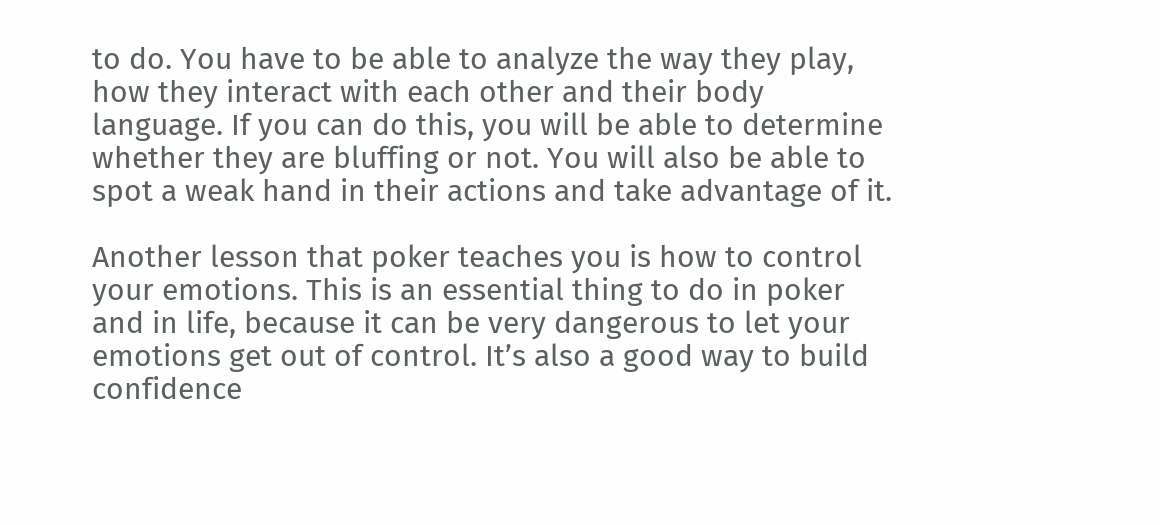to do. You have to be able to analyze the way they play, how they interact with each other and their body language. If you can do this, you will be able to determine whether they are bluffing or not. You will also be able to spot a weak hand in their actions and take advantage of it.

Another lesson that poker teaches you is how to control your emotions. This is an essential thing to do in poker and in life, because it can be very dangerous to let your emotions get out of control. It’s also a good way to build confidence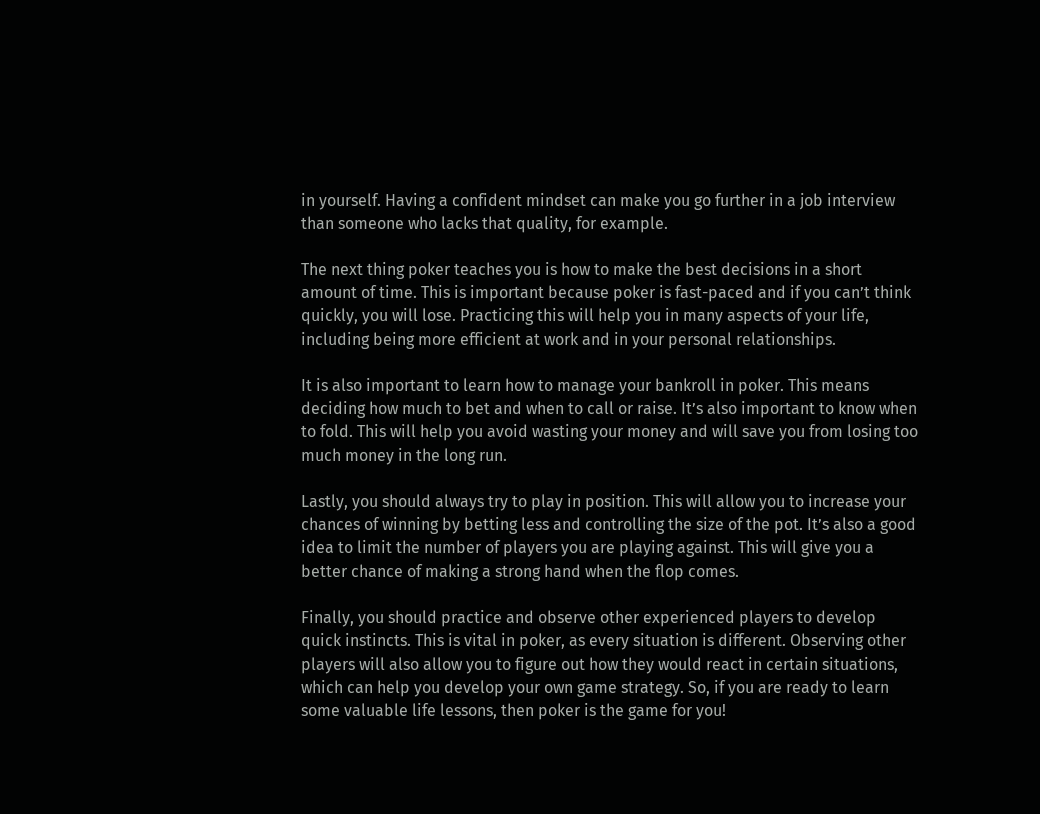in yourself. Having a confident mindset can make you go further in a job interview than someone who lacks that quality, for example.

The next thing poker teaches you is how to make the best decisions in a short amount of time. This is important because poker is fast-paced and if you can’t think quickly, you will lose. Practicing this will help you in many aspects of your life, including being more efficient at work and in your personal relationships.

It is also important to learn how to manage your bankroll in poker. This means deciding how much to bet and when to call or raise. It’s also important to know when to fold. This will help you avoid wasting your money and will save you from losing too much money in the long run.

Lastly, you should always try to play in position. This will allow you to increase your chances of winning by betting less and controlling the size of the pot. It’s also a good idea to limit the number of players you are playing against. This will give you a better chance of making a strong hand when the flop comes.

Finally, you should practice and observe other experienced players to develop quick instincts. This is vital in poker, as every situation is different. Observing other players will also allow you to figure out how they would react in certain situations, which can help you develop your own game strategy. So, if you are ready to learn some valuable life lessons, then poker is the game for you!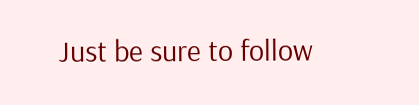Just be sure to follow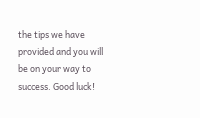the tips we have provided and you will be on your way to success. Good luck!